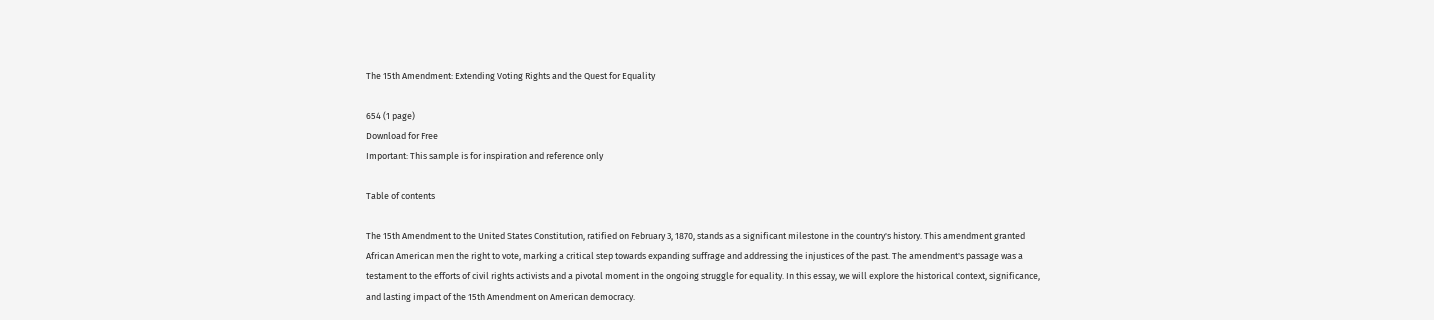The 15th Amendment: Extending Voting Rights and the Quest for Equality

654 (1 page)
Download for Free
Important: This sample is for inspiration and reference only

Table of contents

The 15th Amendment to the United States Constitution, ratified on February 3, 1870, stands as a significant milestone in the country's history. This amendment granted African American men the right to vote, marking a critical step towards expanding suffrage and addressing the injustices of the past. The amendment's passage was a testament to the efforts of civil rights activists and a pivotal moment in the ongoing struggle for equality. In this essay, we will explore the historical context, significance, and lasting impact of the 15th Amendment on American democracy.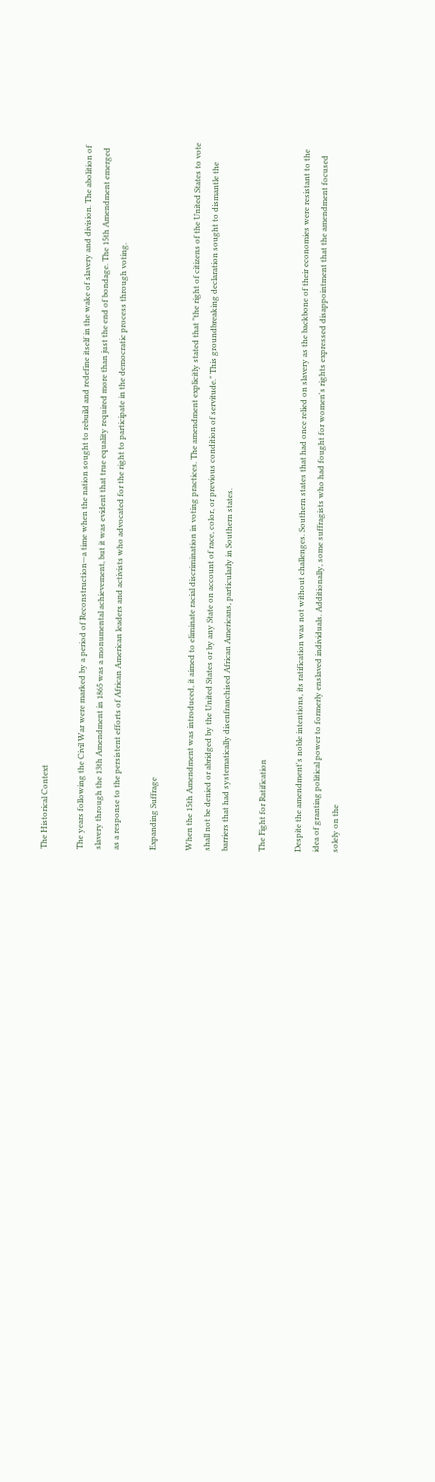The Historical Context

The years following the Civil War were marked by a period of Reconstruction—a time when the nation sought to rebuild and redefine itself in the wake of slavery and division. The abolition of slavery through the 13th Amendment in 1865 was a monumental achievement, but it was evident that true equality required more than just the end of bondage. The 15th Amendment emerged as a response to the persistent efforts of African American leaders and activists who advocated for the right to participate in the democratic process through voting.

Expanding Suffrage

When the 15th Amendment was introduced, it aimed to eliminate racial discrimination in voting practices. The amendment explicitly stated that "the right of citizens of the United States to vote shall not be denied or abridged by the United States or by any State on account of race, color, or previous condition of servitude." This groundbreaking declaration sought to dismantle the barriers that had systematically disenfranchised African Americans, particularly in Southern states.

The Fight for Ratification

Despite the amendment's noble intentions, its ratification was not without challenges. Southern states that had once relied on slavery as the backbone of their economies were resistant to the idea of granting political power to formerly enslaved individuals. Additionally, some suffragists who had fought for women's rights expressed disappointment that the amendment focused solely on the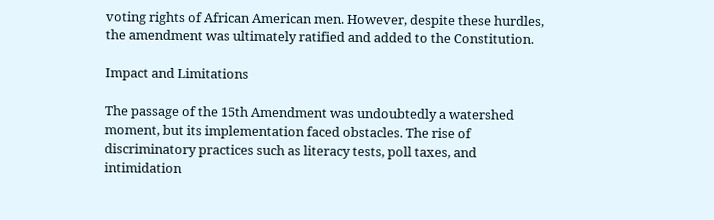voting rights of African American men. However, despite these hurdles, the amendment was ultimately ratified and added to the Constitution.

Impact and Limitations

The passage of the 15th Amendment was undoubtedly a watershed moment, but its implementation faced obstacles. The rise of discriminatory practices such as literacy tests, poll taxes, and intimidation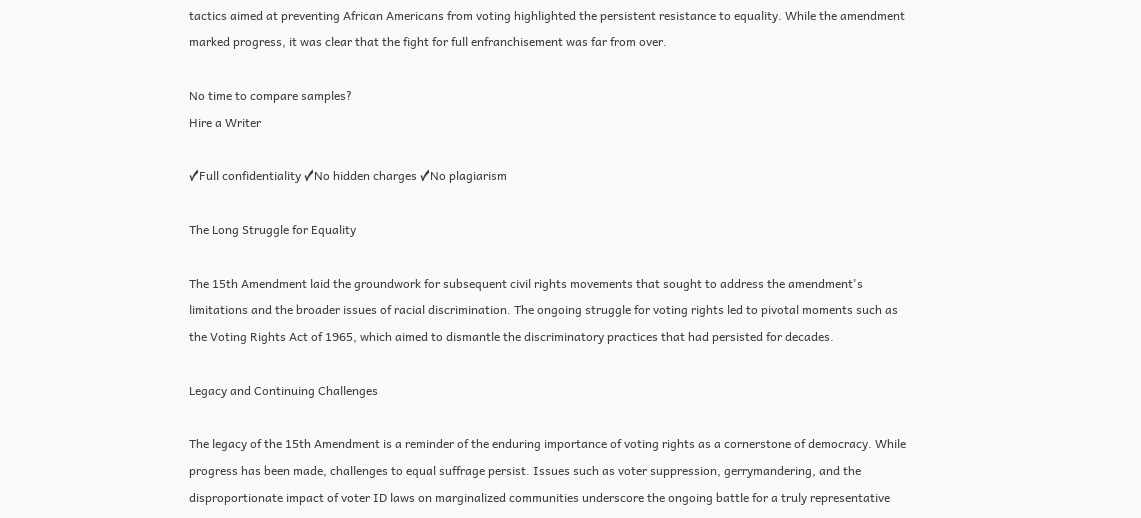tactics aimed at preventing African Americans from voting highlighted the persistent resistance to equality. While the amendment marked progress, it was clear that the fight for full enfranchisement was far from over.

No time to compare samples?
Hire a Writer

✓Full confidentiality ✓No hidden charges ✓No plagiarism

The Long Struggle for Equality

The 15th Amendment laid the groundwork for subsequent civil rights movements that sought to address the amendment's limitations and the broader issues of racial discrimination. The ongoing struggle for voting rights led to pivotal moments such as the Voting Rights Act of 1965, which aimed to dismantle the discriminatory practices that had persisted for decades.

Legacy and Continuing Challenges

The legacy of the 15th Amendment is a reminder of the enduring importance of voting rights as a cornerstone of democracy. While progress has been made, challenges to equal suffrage persist. Issues such as voter suppression, gerrymandering, and the disproportionate impact of voter ID laws on marginalized communities underscore the ongoing battle for a truly representative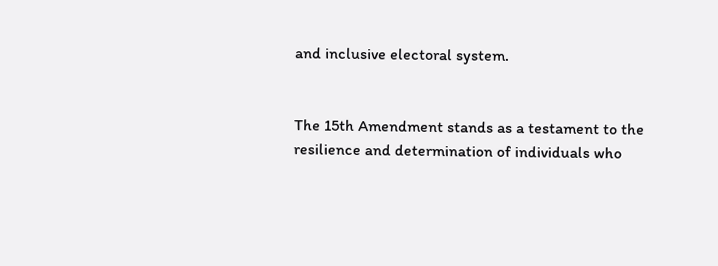and inclusive electoral system.


The 15th Amendment stands as a testament to the resilience and determination of individuals who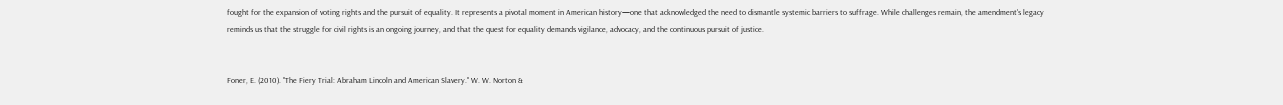fought for the expansion of voting rights and the pursuit of equality. It represents a pivotal moment in American history—one that acknowledged the need to dismantle systemic barriers to suffrage. While challenges remain, the amendment's legacy reminds us that the struggle for civil rights is an ongoing journey, and that the quest for equality demands vigilance, advocacy, and the continuous pursuit of justice.


Foner, E. (2010). "The Fiery Trial: Abraham Lincoln and American Slavery." W. W. Norton &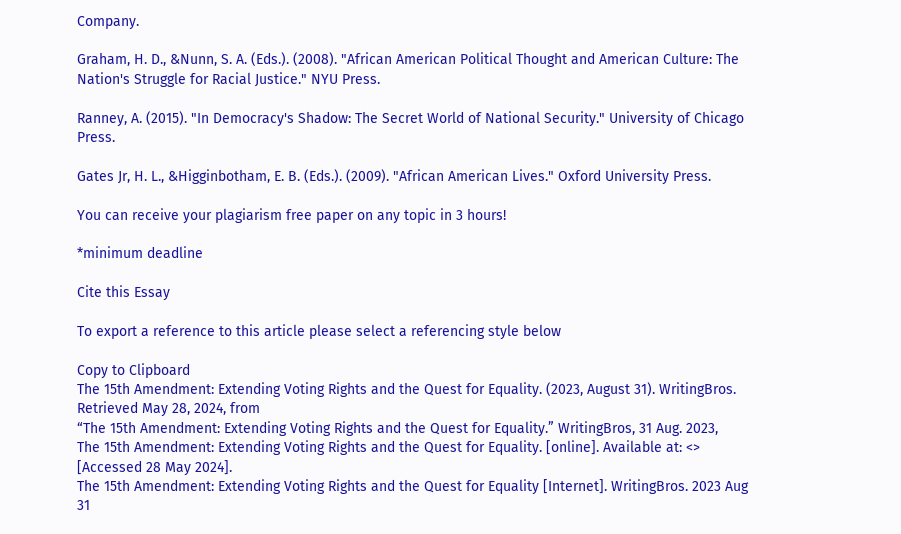Company.

Graham, H. D., &Nunn, S. A. (Eds.). (2008). "African American Political Thought and American Culture: The Nation's Struggle for Racial Justice." NYU Press.

Ranney, A. (2015). "In Democracy's Shadow: The Secret World of National Security." University of Chicago Press.

Gates Jr, H. L., &Higginbotham, E. B. (Eds.). (2009). "African American Lives." Oxford University Press.

You can receive your plagiarism free paper on any topic in 3 hours!

*minimum deadline

Cite this Essay

To export a reference to this article please select a referencing style below

Copy to Clipboard
The 15th Amendment: Extending Voting Rights and the Quest for Equality. (2023, August 31). WritingBros. Retrieved May 28, 2024, from
“The 15th Amendment: Extending Voting Rights and the Quest for Equality.” WritingBros, 31 Aug. 2023,
The 15th Amendment: Extending Voting Rights and the Quest for Equality. [online]. Available at: <> [Accessed 28 May 2024].
The 15th Amendment: Extending Voting Rights and the Quest for Equality [Internet]. WritingBros. 2023 Aug 31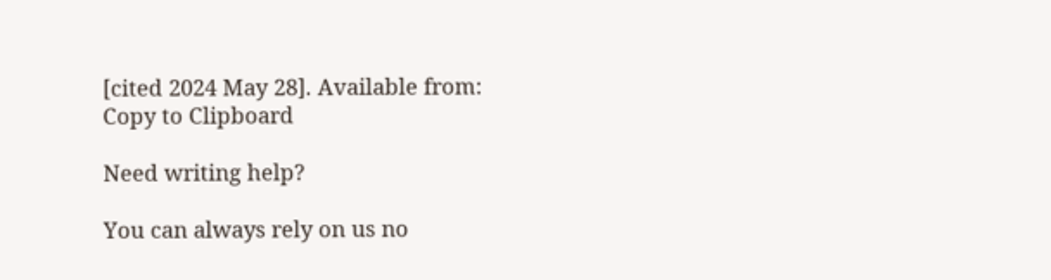[cited 2024 May 28]. Available from:
Copy to Clipboard

Need writing help?

You can always rely on us no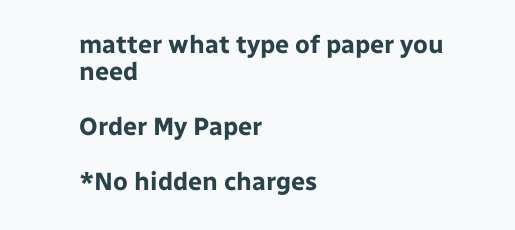matter what type of paper you need

Order My Paper

*No hidden charges